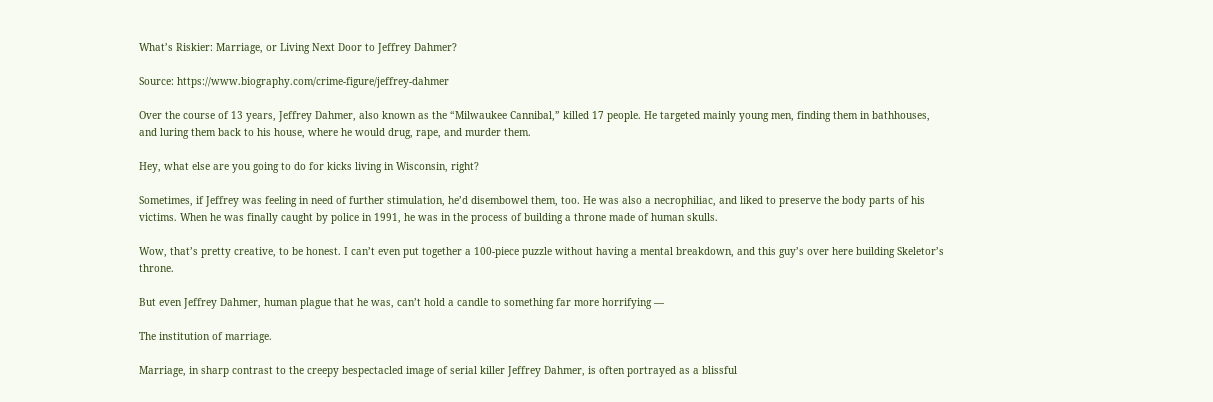What’s Riskier: Marriage, or Living Next Door to Jeffrey Dahmer?

Source: https://www.biography.com/crime-figure/jeffrey-dahmer

Over the course of 13 years, Jeffrey Dahmer, also known as the “Milwaukee Cannibal,” killed 17 people. He targeted mainly young men, finding them in bathhouses, and luring them back to his house, where he would drug, rape, and murder them.

Hey, what else are you going to do for kicks living in Wisconsin, right?

Sometimes, if Jeffrey was feeling in need of further stimulation, he’d disembowel them, too. He was also a necrophiliac, and liked to preserve the body parts of his victims. When he was finally caught by police in 1991, he was in the process of building a throne made of human skulls.

Wow, that’s pretty creative, to be honest. I can’t even put together a 100-piece puzzle without having a mental breakdown, and this guy’s over here building Skeletor’s throne.

But even Jeffrey Dahmer, human plague that he was, can’t hold a candle to something far more horrifying —

The institution of marriage.

Marriage, in sharp contrast to the creepy bespectacled image of serial killer Jeffrey Dahmer, is often portrayed as a blissful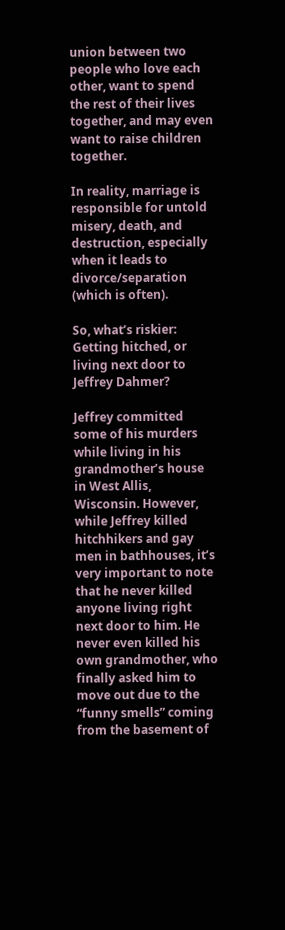union between two people who love each other, want to spend the rest of their lives together, and may even want to raise children together.

In reality, marriage is responsible for untold misery, death, and destruction, especially when it leads to divorce/separation (which is often).

So, what’s riskier: Getting hitched, or living next door to Jeffrey Dahmer?

Jeffrey committed some of his murders while living in his grandmother’s house in West Allis, Wisconsin. However, while Jeffrey killed hitchhikers and gay men in bathhouses, it’s very important to note that he never killed anyone living right next door to him. He never even killed his own grandmother, who finally asked him to move out due to the “funny smells” coming from the basement of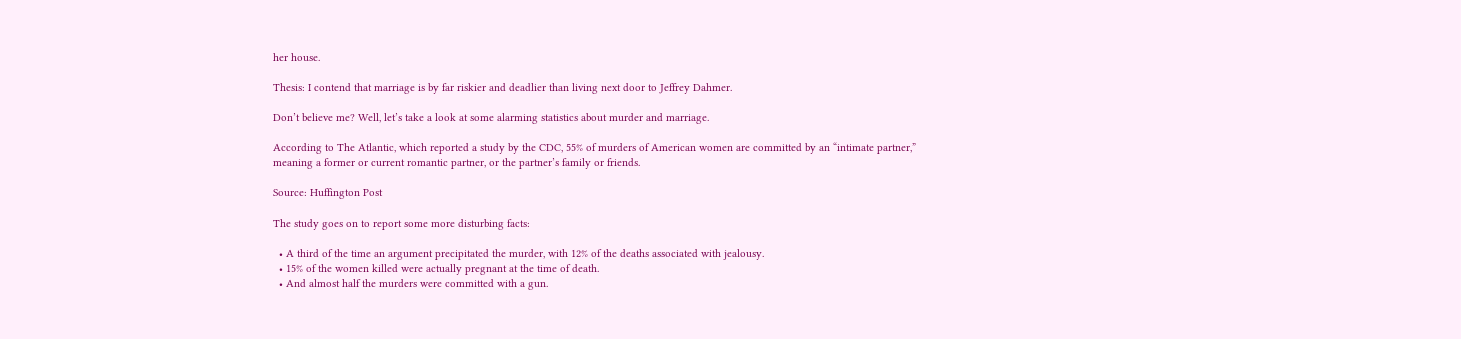her house.

Thesis: I contend that marriage is by far riskier and deadlier than living next door to Jeffrey Dahmer.

Don’t believe me? Well, let’s take a look at some alarming statistics about murder and marriage.

According to The Atlantic, which reported a study by the CDC, 55% of murders of American women are committed by an “intimate partner,” meaning a former or current romantic partner, or the partner’s family or friends.

Source: Huffington Post

The study goes on to report some more disturbing facts:

  • A third of the time an argument precipitated the murder, with 12% of the deaths associated with jealousy.
  • 15% of the women killed were actually pregnant at the time of death.
  • And almost half the murders were committed with a gun.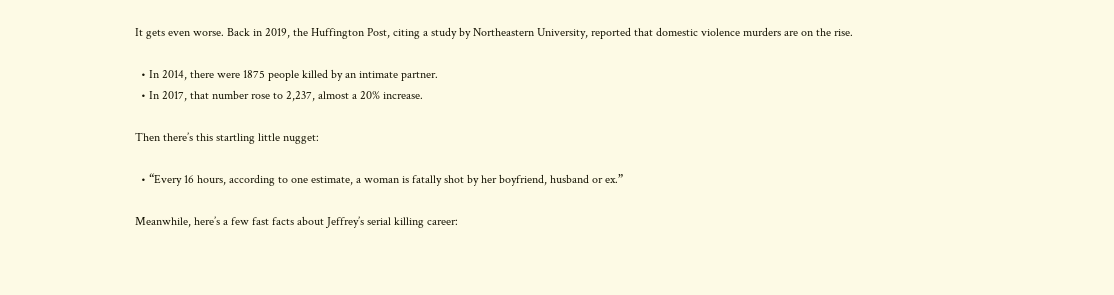It gets even worse. Back in 2019, the Huffington Post, citing a study by Northeastern University, reported that domestic violence murders are on the rise.

  • In 2014, there were 1875 people killed by an intimate partner.
  • In 2017, that number rose to 2,237, almost a 20% increase.

Then there’s this startling little nugget:

  • “Every 16 hours, according to one estimate, a woman is fatally shot by her boyfriend, husband or ex.”

Meanwhile, here’s a few fast facts about Jeffrey’s serial killing career: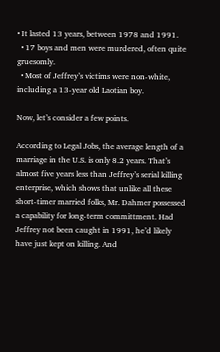• It lasted 13 years, between 1978 and 1991.
  • 17 boys and men were murdered, often quite gruesomly.
  • Most of Jeffrey’s victims were non-white, including a 13-year old Laotian boy.

Now, let’s consider a few points.

According to Legal Jobs, the average length of a marriage in the U.S. is only 8.2 years. That’s almost five years less than Jeffrey’s serial killing enterprise, which shows that unlike all these short-timer married folks, Mr. Dahmer possessed a capability for long-term committment. Had Jeffrey not been caught in 1991, he’d likely have just kept on killing. And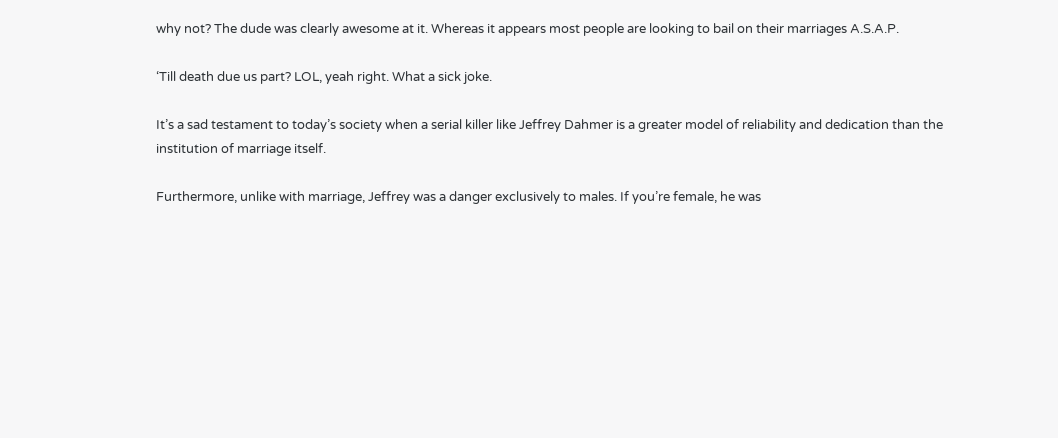why not? The dude was clearly awesome at it. Whereas it appears most people are looking to bail on their marriages A.S.A.P.

‘Till death due us part? LOL, yeah right. What a sick joke.

It’s a sad testament to today’s society when a serial killer like Jeffrey Dahmer is a greater model of reliability and dedication than the institution of marriage itself.

Furthermore, unlike with marriage, Jeffrey was a danger exclusively to males. If you’re female, he was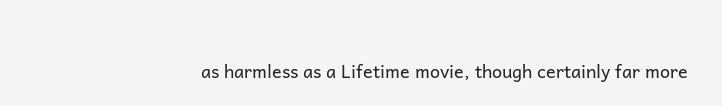as harmless as a Lifetime movie, though certainly far more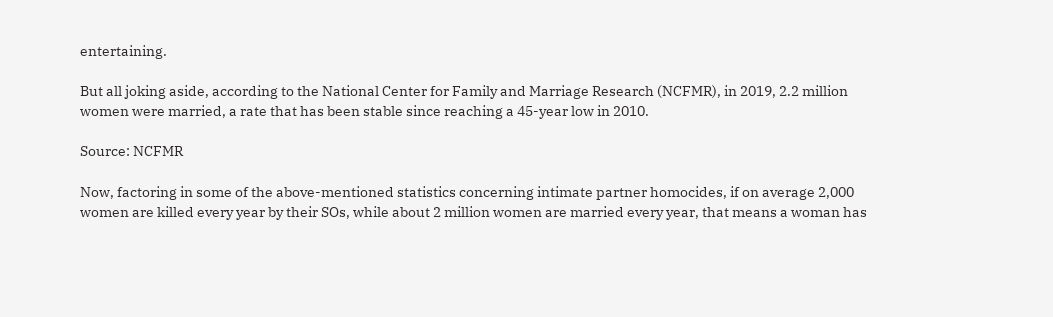entertaining.

But all joking aside, according to the National Center for Family and Marriage Research (NCFMR), in 2019, 2.2 million women were married, a rate that has been stable since reaching a 45-year low in 2010.

Source: NCFMR

Now, factoring in some of the above-mentioned statistics concerning intimate partner homocides, if on average 2,000 women are killed every year by their SOs, while about 2 million women are married every year, that means a woman has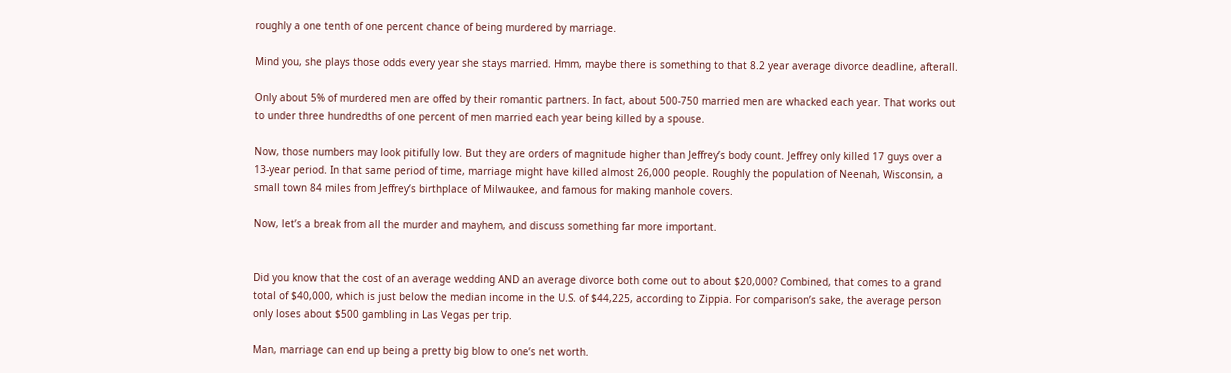roughly a one tenth of one percent chance of being murdered by marriage.

Mind you, she plays those odds every year she stays married. Hmm, maybe there is something to that 8.2 year average divorce deadline, afterall.

Only about 5% of murdered men are offed by their romantic partners. In fact, about 500-750 married men are whacked each year. That works out to under three hundredths of one percent of men married each year being killed by a spouse.

Now, those numbers may look pitifully low. But they are orders of magnitude higher than Jeffrey’s body count. Jeffrey only killed 17 guys over a 13-year period. In that same period of time, marriage might have killed almost 26,000 people. Roughly the population of Neenah, Wisconsin, a small town 84 miles from Jeffrey’s birthplace of Milwaukee, and famous for making manhole covers.

Now, let’s a break from all the murder and mayhem, and discuss something far more important.


Did you know that the cost of an average wedding AND an average divorce both come out to about $20,000? Combined, that comes to a grand total of $40,000, which is just below the median income in the U.S. of $44,225, according to Zippia. For comparison’s sake, the average person only loses about $500 gambling in Las Vegas per trip.

Man, marriage can end up being a pretty big blow to one’s net worth.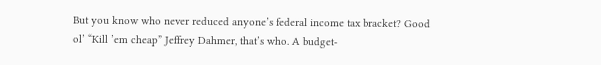But you know who never reduced anyone’s federal income tax bracket? Good ol’ “Kill ’em cheap” Jeffrey Dahmer, that’s who. A budget-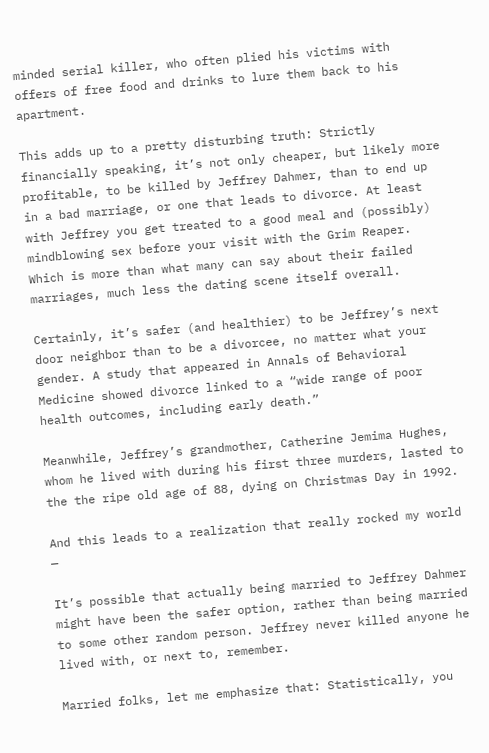minded serial killer, who often plied his victims with offers of free food and drinks to lure them back to his apartment.

This adds up to a pretty disturbing truth: Strictly financially speaking, it’s not only cheaper, but likely more profitable, to be killed by Jeffrey Dahmer, than to end up in a bad marriage, or one that leads to divorce. At least with Jeffrey you get treated to a good meal and (possibly) mindblowing sex before your visit with the Grim Reaper. Which is more than what many can say about their failed marriages, much less the dating scene itself overall.

Certainly, it’s safer (and healthier) to be Jeffrey’s next door neighbor than to be a divorcee, no matter what your gender. A study that appeared in Annals of Behavioral Medicine showed divorce linked to a “wide range of poor health outcomes, including early death.”

Meanwhile, Jeffrey’s grandmother, Catherine Jemima Hughes, whom he lived with during his first three murders, lasted to the the ripe old age of 88, dying on Christmas Day in 1992.

And this leads to a realization that really rocked my world —

It’s possible that actually being married to Jeffrey Dahmer might have been the safer option, rather than being married to some other random person. Jeffrey never killed anyone he lived with, or next to, remember.

Married folks, let me emphasize that: Statistically, you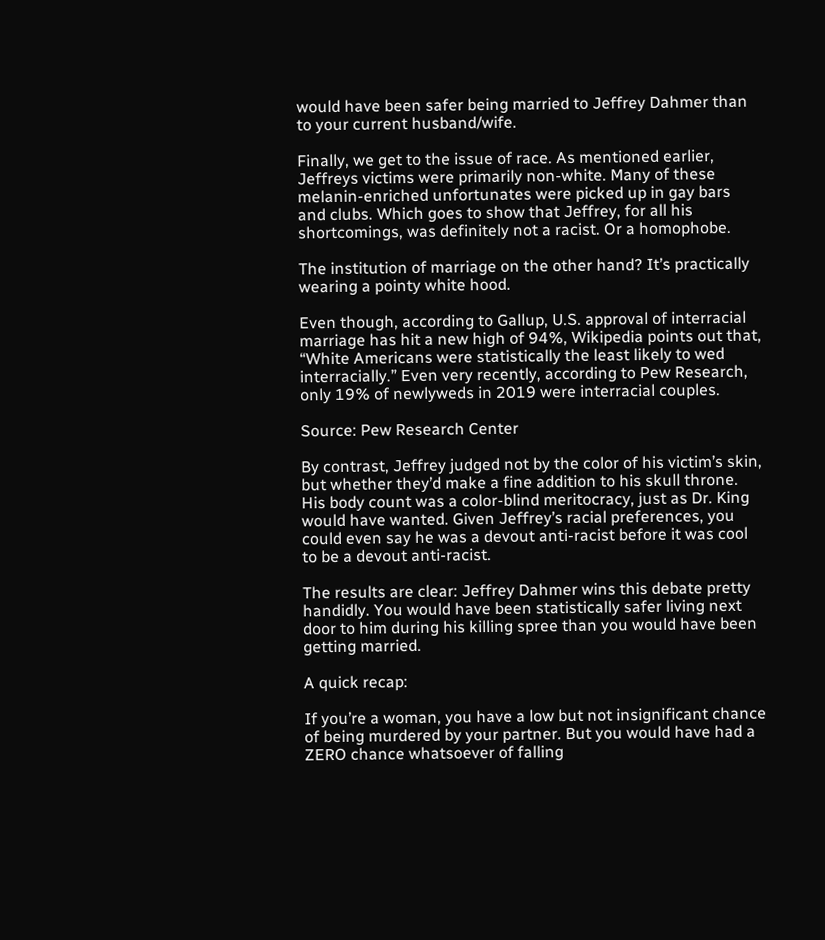would have been safer being married to Jeffrey Dahmer than to your current husband/wife.

Finally, we get to the issue of race. As mentioned earlier, Jeffreys victims were primarily non-white. Many of these melanin-enriched unfortunates were picked up in gay bars and clubs. Which goes to show that Jeffrey, for all his shortcomings, was definitely not a racist. Or a homophobe.

The institution of marriage on the other hand? It’s practically wearing a pointy white hood.

Even though, according to Gallup, U.S. approval of interracial marriage has hit a new high of 94%, Wikipedia points out that, “White Americans were statistically the least likely to wed interracially.” Even very recently, according to Pew Research, only 19% of newlyweds in 2019 were interracial couples.

Source: Pew Research Center

By contrast, Jeffrey judged not by the color of his victim’s skin, but whether they’d make a fine addition to his skull throne. His body count was a color-blind meritocracy, just as Dr. King would have wanted. Given Jeffrey’s racial preferences, you could even say he was a devout anti-racist before it was cool to be a devout anti-racist.

The results are clear: Jeffrey Dahmer wins this debate pretty handidly. You would have been statistically safer living next door to him during his killing spree than you would have been getting married.

A quick recap:

If you’re a woman, you have a low but not insignificant chance of being murdered by your partner. But you would have had a ZERO chance whatsoever of falling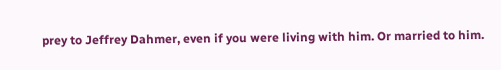prey to Jeffrey Dahmer, even if you were living with him. Or married to him.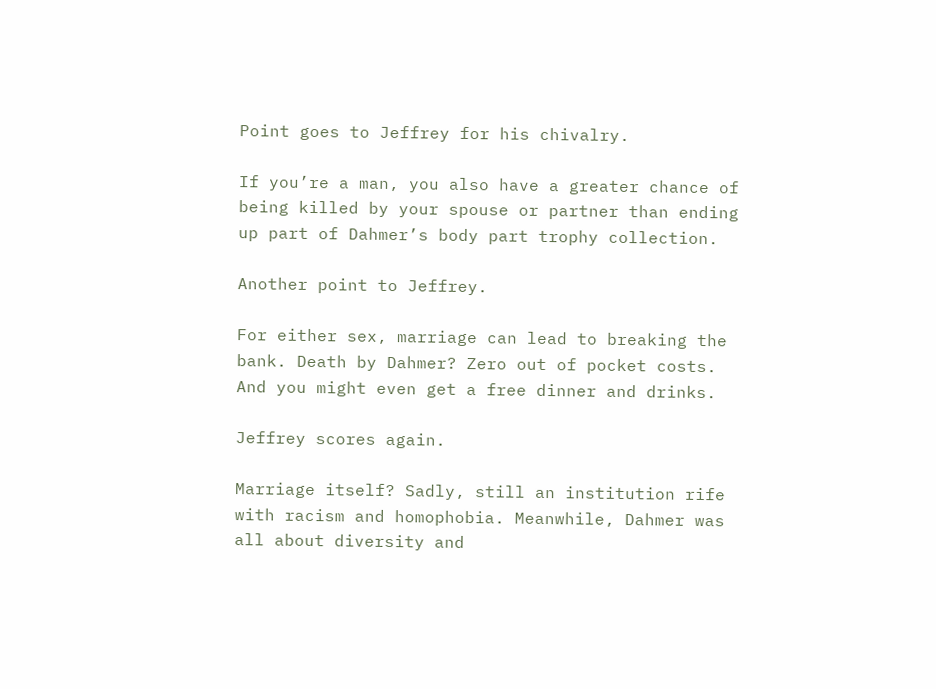Point goes to Jeffrey for his chivalry.

If you’re a man, you also have a greater chance of being killed by your spouse or partner than ending up part of Dahmer’s body part trophy collection.

Another point to Jeffrey.

For either sex, marriage can lead to breaking the bank. Death by Dahmer? Zero out of pocket costs. And you might even get a free dinner and drinks.

Jeffrey scores again.

Marriage itself? Sadly, still an institution rife with racism and homophobia. Meanwhile, Dahmer was all about diversity and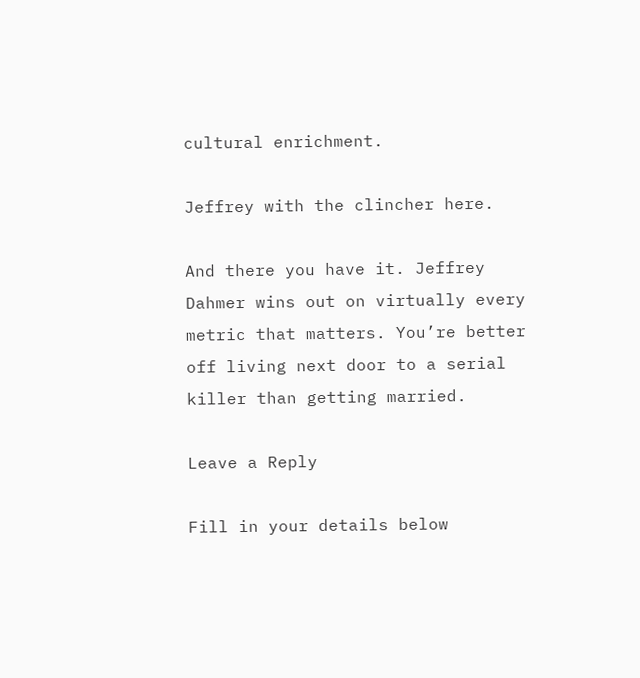cultural enrichment.

Jeffrey with the clincher here.

And there you have it. Jeffrey Dahmer wins out on virtually every metric that matters. You’re better off living next door to a serial killer than getting married.

Leave a Reply

Fill in your details below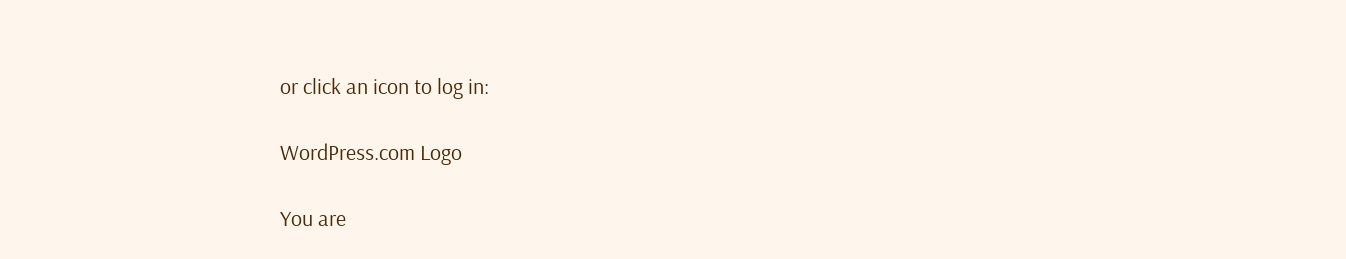or click an icon to log in:

WordPress.com Logo

You are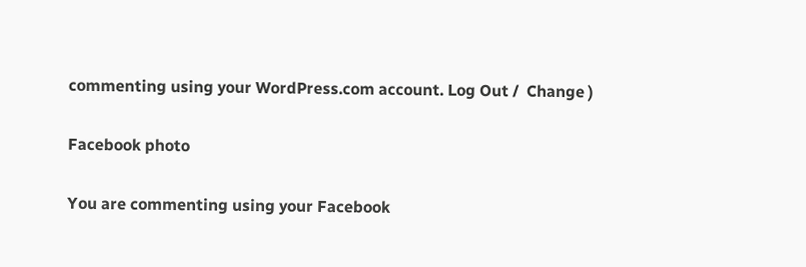commenting using your WordPress.com account. Log Out /  Change )

Facebook photo

You are commenting using your Facebook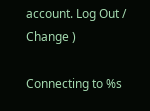account. Log Out /  Change )

Connecting to %s